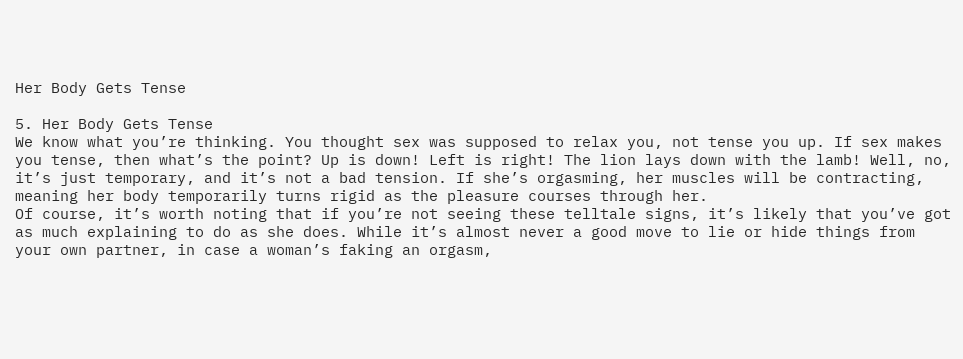Her Body Gets Tense

5. Her Body Gets Tense
We know what you’re thinking. You thought sex was supposed to relax you, not tense you up. If sex makes you tense, then what’s the point? Up is down! Left is right! The lion lays down with the lamb! Well, no, it’s just temporary, and it’s not a bad tension. If she’s orgasming, her muscles will be contracting, meaning her body temporarily turns rigid as the pleasure courses through her.
Of course, it’s worth noting that if you’re not seeing these telltale signs, it’s likely that you’ve got as much explaining to do as she does. While it’s almost never a good move to lie or hide things from your own partner, in case a woman’s faking an orgasm,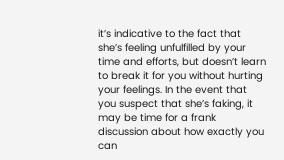it’s indicative to the fact that she’s feeling unfulfilled by your time and efforts, but doesn’t learn to break it for you without hurting your feelings. In the event that you suspect that she’s faking, it may be time for a frank discussion about how exactly you can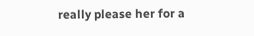really please her for a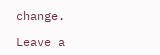change.

Leave a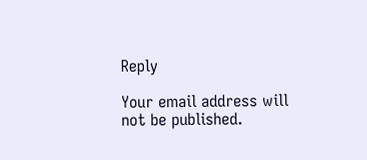Reply

Your email address will not be published.